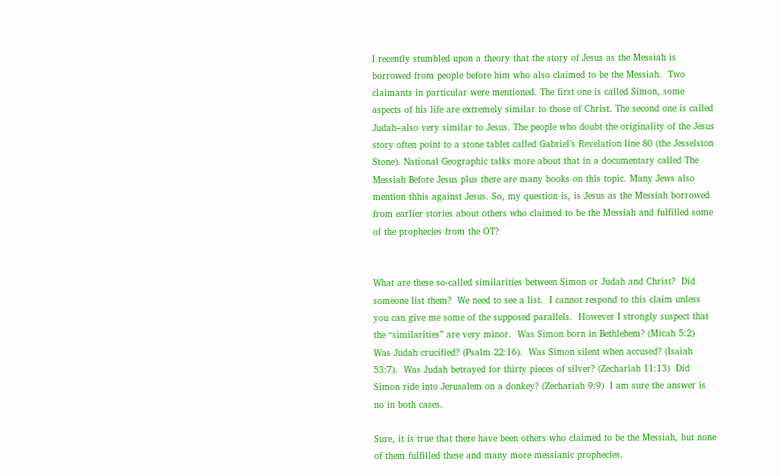I recently stumbled upon a theory that the story of Jesus as the Messiah is borrowed from people before him who also claimed to be the Messiah.  Two claimants in particular were mentioned. The first one is called Simon, some aspects of his life are extremely similar to those of Christ. The second one is called Judah–also very similar to Jesus. The people who doubt the originality of the Jesus story often point to a stone tablet called Gabriel’s Revelation line 80 (the Jesselston Stone). National Geographic talks more about that in a documentary called The Messiah Before Jesus plus there are many books on this topic. Many Jews also mention thhis against Jesus. So, my question is, is Jesus as the Messiah borrowed from earlier stories about others who claimed to be the Messiah and fulfilled some of the prophecies from the OT?


What are these so-called similarities between Simon or Judah and Christ?  Did someone list them?  We need to see a list.  I cannot respond to this claim unless you can give me some of the supposed parallels.  However I strongly suspect that the “similarities” are very minor.  Was Simon born in Bethlehem? (Micah 5:2)  Was Judah crucified? (Psalm 22:16).  Was Simon silent when accused? (Isaiah 53:7).  Was Judah betrayed for thirty pieces of silver? (Zechariah 11:13)  Did Simon ride into Jerusalem on a donkey? (Zechariah 9:9)  I am sure the answer is no in both cases.

Sure, it is true that there have been others who claimed to be the Messiah, but none of them fulfilled these and many more messianic prophecies.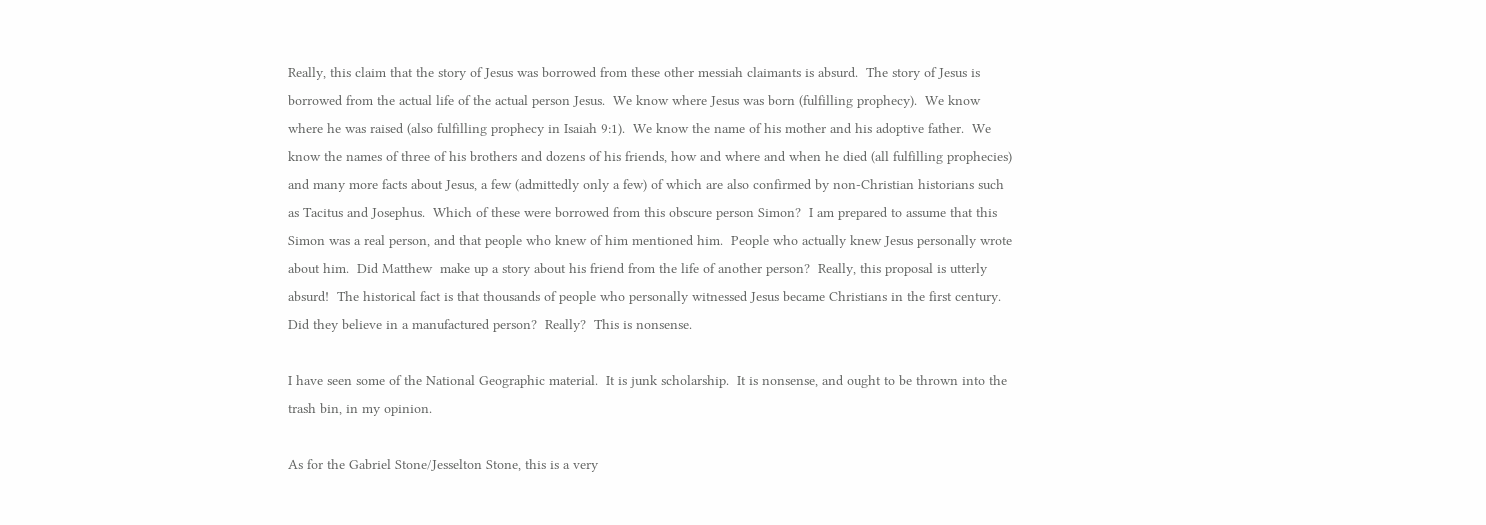Really, this claim that the story of Jesus was borrowed from these other messiah claimants is absurd.  The story of Jesus is borrowed from the actual life of the actual person Jesus.  We know where Jesus was born (fulfilling prophecy).  We know where he was raised (also fulfilling prophecy in Isaiah 9:1).  We know the name of his mother and his adoptive father.  We know the names of three of his brothers and dozens of his friends, how and where and when he died (all fulfilling prophecies) and many more facts about Jesus, a few (admittedly only a few) of which are also confirmed by non-Christian historians such as Tacitus and Josephus.  Which of these were borrowed from this obscure person Simon?  I am prepared to assume that this Simon was a real person, and that people who knew of him mentioned him.  People who actually knew Jesus personally wrote about him.  Did Matthew  make up a story about his friend from the life of another person?  Really, this proposal is utterly absurd!  The historical fact is that thousands of people who personally witnessed Jesus became Christians in the first century.  Did they believe in a manufactured person?  Really?  This is nonsense.

I have seen some of the National Geographic material.  It is junk scholarship.  It is nonsense, and ought to be thrown into the trash bin, in my opinion.

As for the Gabriel Stone/Jesselton Stone, this is a very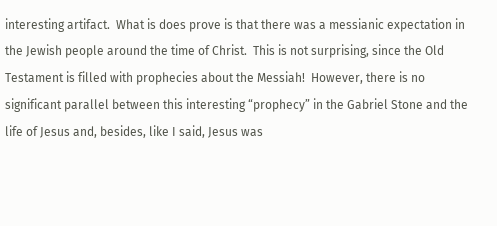interesting artifact.  What is does prove is that there was a messianic expectation in the Jewish people around the time of Christ.  This is not surprising, since the Old Testament is filled with prophecies about the Messiah!  However, there is no significant parallel between this interesting “prophecy” in the Gabriel Stone and the life of Jesus and, besides, like I said, Jesus was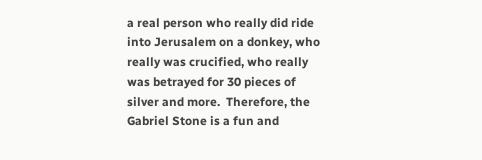a real person who really did ride into Jerusalem on a donkey, who really was crucified, who really was betrayed for 30 pieces of silver and more.  Therefore, the Gabriel Stone is a fun and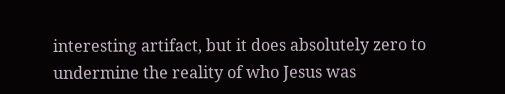interesting artifact, but it does absolutely zero to undermine the reality of who Jesus was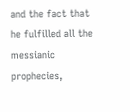and the fact that he fulfilled all the messianic prophecies,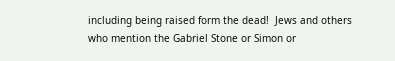including being raised form the dead!  Jews and others who mention the Gabriel Stone or Simon or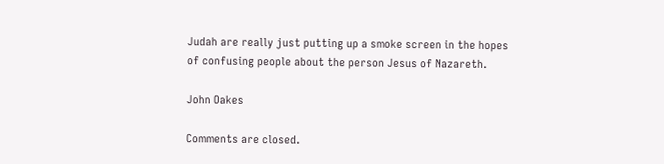Judah are really just putting up a smoke screen in the hopes of confusing people about the person Jesus of Nazareth.

John Oakes

Comments are closed.